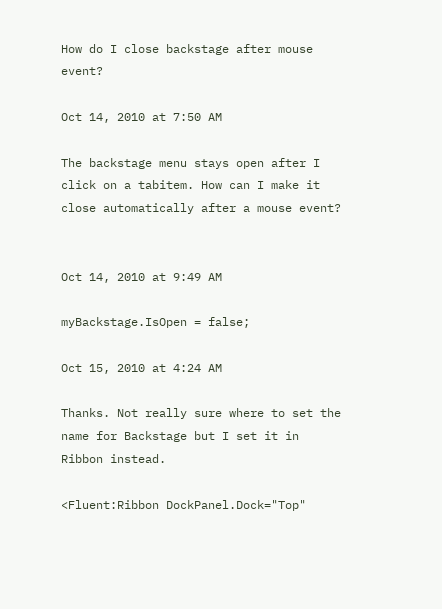How do I close backstage after mouse event?

Oct 14, 2010 at 7:50 AM

The backstage menu stays open after I click on a tabitem. How can I make it close automatically after a mouse event?


Oct 14, 2010 at 9:49 AM

myBackstage.IsOpen = false;

Oct 15, 2010 at 4:24 AM

Thanks. Not really sure where to set the name for Backstage but I set it in Ribbon instead.

<Fluent:Ribbon DockPanel.Dock="Top"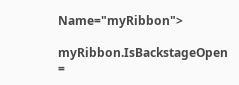Name="myRibbon">

myRibbon.IsBackstageOpen =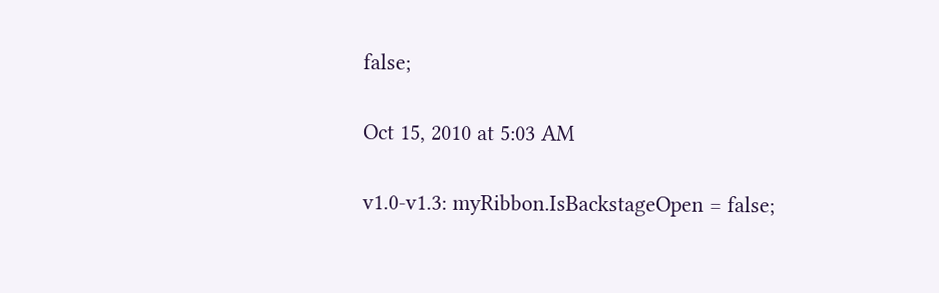false;

Oct 15, 2010 at 5:03 AM

v1.0-v1.3: myRibbon.IsBackstageOpen = false;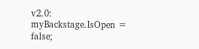v2.0: myBackstage.IsOpen = false;